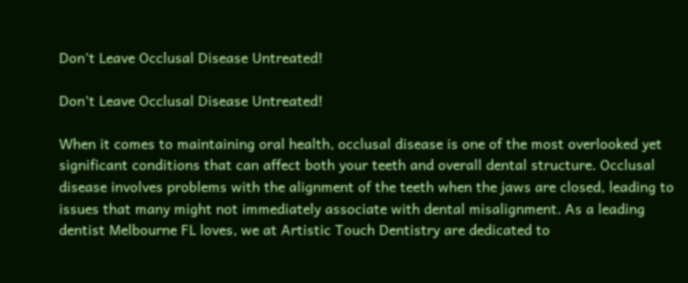Don’t Leave Occlusal Disease Untreated!

Don’t Leave Occlusal Disease Untreated!

When it comes to maintaining oral health, occlusal disease is one of the most overlooked yet significant conditions that can affect both your teeth and overall dental structure. Occlusal disease involves problems with the alignment of the teeth when the jaws are closed, leading to issues that many might not immediately associate with dental misalignment. As a leading dentist Melbourne FL loves, we at Artistic Touch Dentistry are dedicated to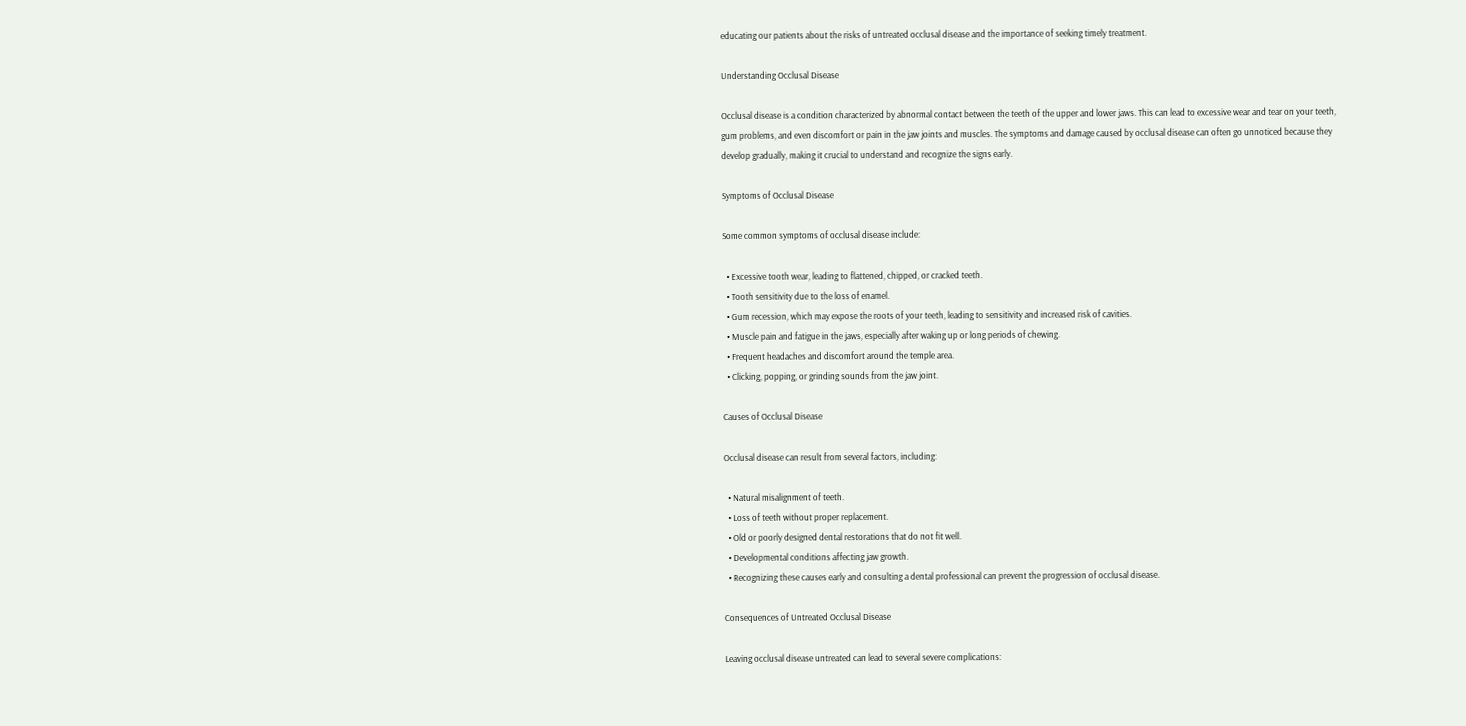educating our patients about the risks of untreated occlusal disease and the importance of seeking timely treatment.

Understanding Occlusal Disease

Occlusal disease is a condition characterized by abnormal contact between the teeth of the upper and lower jaws. This can lead to excessive wear and tear on your teeth, gum problems, and even discomfort or pain in the jaw joints and muscles. The symptoms and damage caused by occlusal disease can often go unnoticed because they develop gradually, making it crucial to understand and recognize the signs early.

Symptoms of Occlusal Disease

Some common symptoms of occlusal disease include:

  • Excessive tooth wear, leading to flattened, chipped, or cracked teeth.
  • Tooth sensitivity due to the loss of enamel.
  • Gum recession, which may expose the roots of your teeth, leading to sensitivity and increased risk of cavities.
  • Muscle pain and fatigue in the jaws, especially after waking up or long periods of chewing.
  • Frequent headaches and discomfort around the temple area.
  • Clicking, popping, or grinding sounds from the jaw joint.

Causes of Occlusal Disease

Occlusal disease can result from several factors, including:

  • Natural misalignment of teeth.
  • Loss of teeth without proper replacement.
  • Old or poorly designed dental restorations that do not fit well.
  • Developmental conditions affecting jaw growth.
  • Recognizing these causes early and consulting a dental professional can prevent the progression of occlusal disease.

Consequences of Untreated Occlusal Disease

Leaving occlusal disease untreated can lead to several severe complications: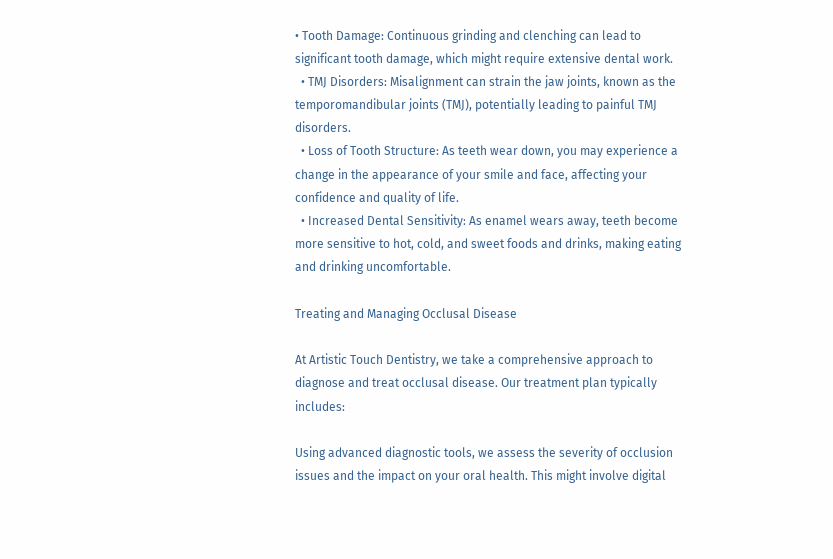• Tooth Damage: Continuous grinding and clenching can lead to significant tooth damage, which might require extensive dental work.
  • TMJ Disorders: Misalignment can strain the jaw joints, known as the temporomandibular joints (TMJ), potentially leading to painful TMJ disorders.
  • Loss of Tooth Structure: As teeth wear down, you may experience a change in the appearance of your smile and face, affecting your confidence and quality of life.
  • Increased Dental Sensitivity: As enamel wears away, teeth become more sensitive to hot, cold, and sweet foods and drinks, making eating and drinking uncomfortable.

Treating and Managing Occlusal Disease

At Artistic Touch Dentistry, we take a comprehensive approach to diagnose and treat occlusal disease. Our treatment plan typically includes:

Using advanced diagnostic tools, we assess the severity of occlusion issues and the impact on your oral health. This might involve digital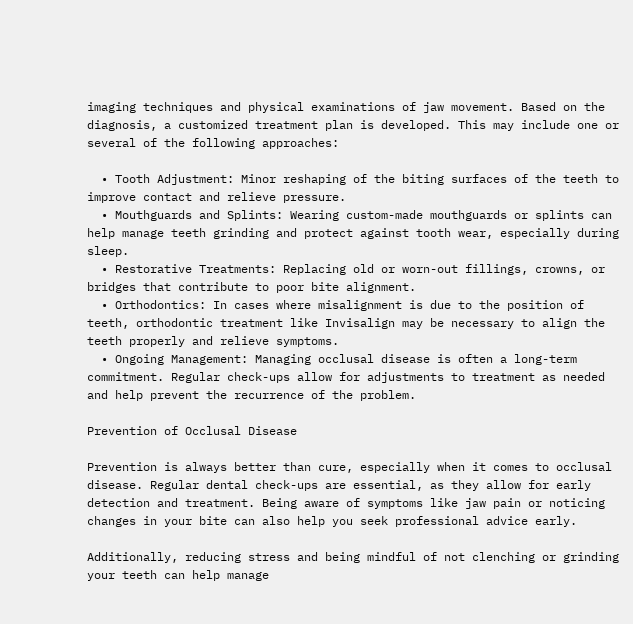imaging techniques and physical examinations of jaw movement. Based on the diagnosis, a customized treatment plan is developed. This may include one or several of the following approaches:

  • Tooth Adjustment: Minor reshaping of the biting surfaces of the teeth to improve contact and relieve pressure.
  • Mouthguards and Splints: Wearing custom-made mouthguards or splints can help manage teeth grinding and protect against tooth wear, especially during sleep.
  • Restorative Treatments: Replacing old or worn-out fillings, crowns, or bridges that contribute to poor bite alignment.
  • Orthodontics: In cases where misalignment is due to the position of teeth, orthodontic treatment like Invisalign may be necessary to align the teeth properly and relieve symptoms.
  • Ongoing Management: Managing occlusal disease is often a long-term commitment. Regular check-ups allow for adjustments to treatment as needed and help prevent the recurrence of the problem.

Prevention of Occlusal Disease

Prevention is always better than cure, especially when it comes to occlusal disease. Regular dental check-ups are essential, as they allow for early detection and treatment. Being aware of symptoms like jaw pain or noticing changes in your bite can also help you seek professional advice early.

Additionally, reducing stress and being mindful of not clenching or grinding your teeth can help manage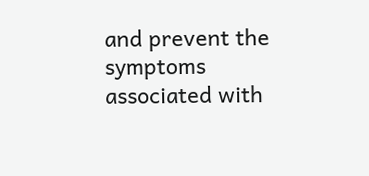and prevent the symptoms associated with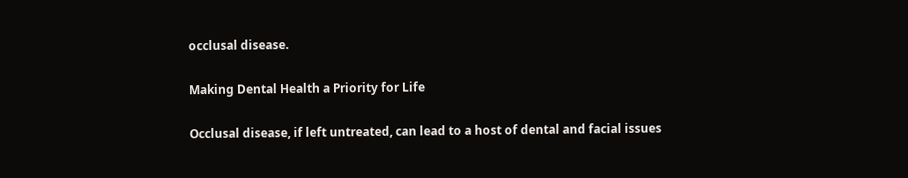occlusal disease.

Making Dental Health a Priority for Life

Occlusal disease, if left untreated, can lead to a host of dental and facial issues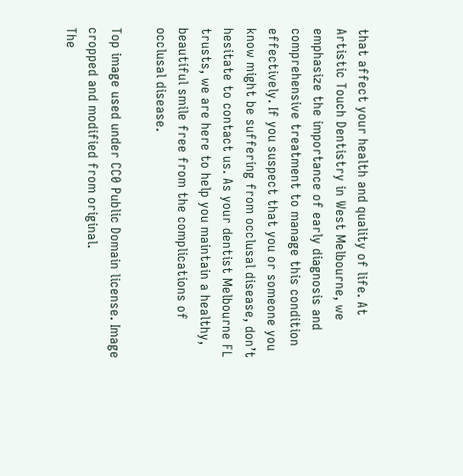that affect your health and quality of life. At Artistic Touch Dentistry in West Melbourne, we emphasize the importance of early diagnosis and comprehensive treatment to manage this condition effectively. If you suspect that you or someone you know might be suffering from occlusal disease, don’t hesitate to contact us. As your dentist Melbourne FL trusts, we are here to help you maintain a healthy, beautiful smile free from the complications of occlusal disease.

Top image used under CC0 Public Domain license. Image cropped and modified from original.
The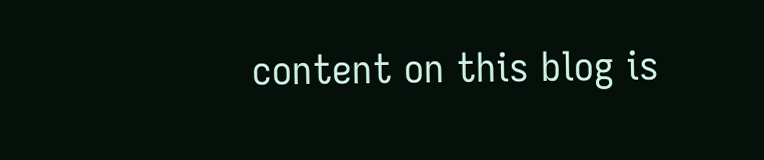content on this blog is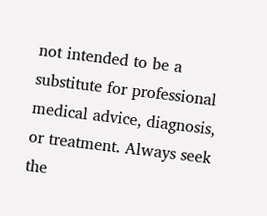not intended to be a substitute for professional medical advice, diagnosis, or treatment. Always seek the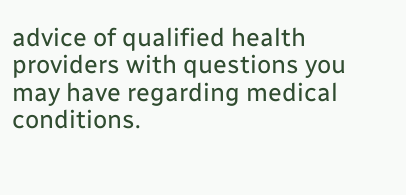advice of qualified health providers with questions you may have regarding medical conditions.